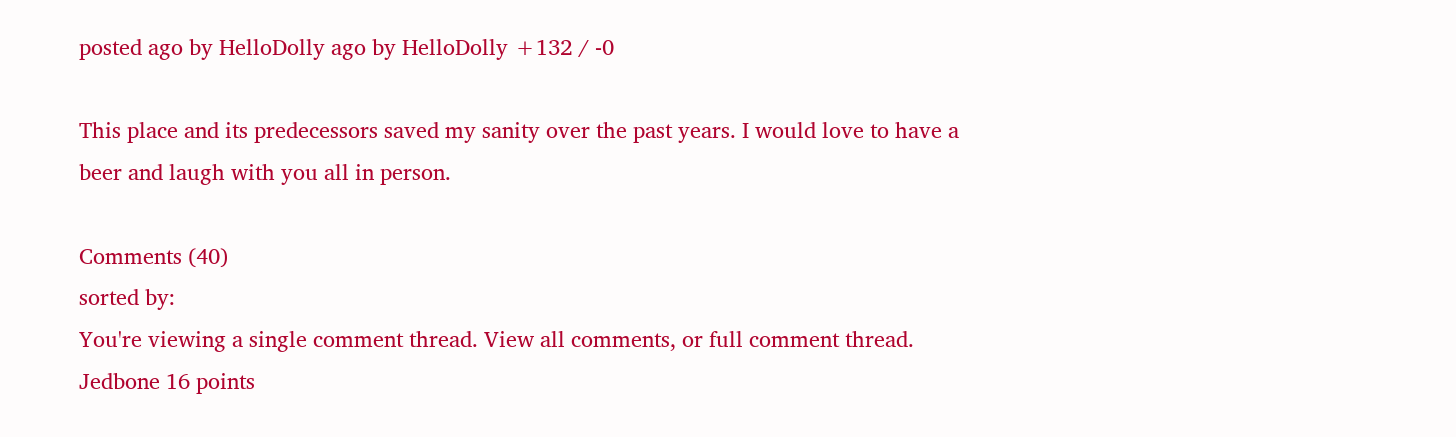posted ago by HelloDolly ago by HelloDolly +132 / -0

This place and its predecessors saved my sanity over the past years. I would love to have a beer and laugh with you all in person.

Comments (40)
sorted by:
You're viewing a single comment thread. View all comments, or full comment thread.
Jedbone 16 points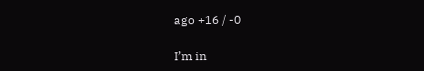ago +16 / -0

I’m in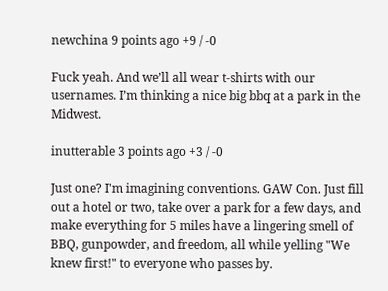newchina 9 points ago +9 / -0

Fuck yeah. And we’ll all wear t-shirts with our usernames. I’m thinking a nice big bbq at a park in the Midwest.

inutterable 3 points ago +3 / -0

Just one? I'm imagining conventions. GAW Con. Just fill out a hotel or two, take over a park for a few days, and make everything for 5 miles have a lingering smell of BBQ, gunpowder, and freedom, all while yelling "We knew first!" to everyone who passes by.